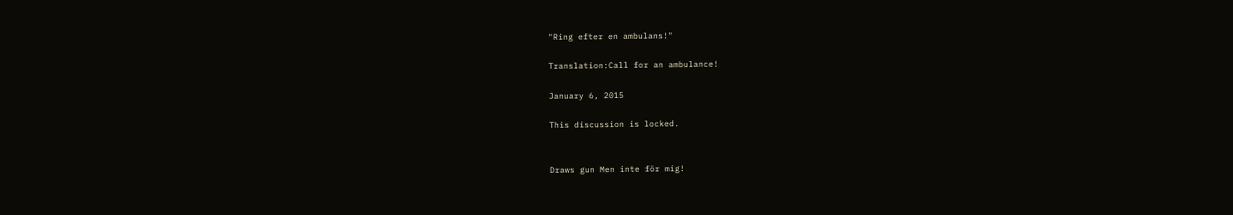"Ring efter en ambulans!"

Translation:Call for an ambulance!

January 6, 2015

This discussion is locked.


Draws gun Men inte för mig!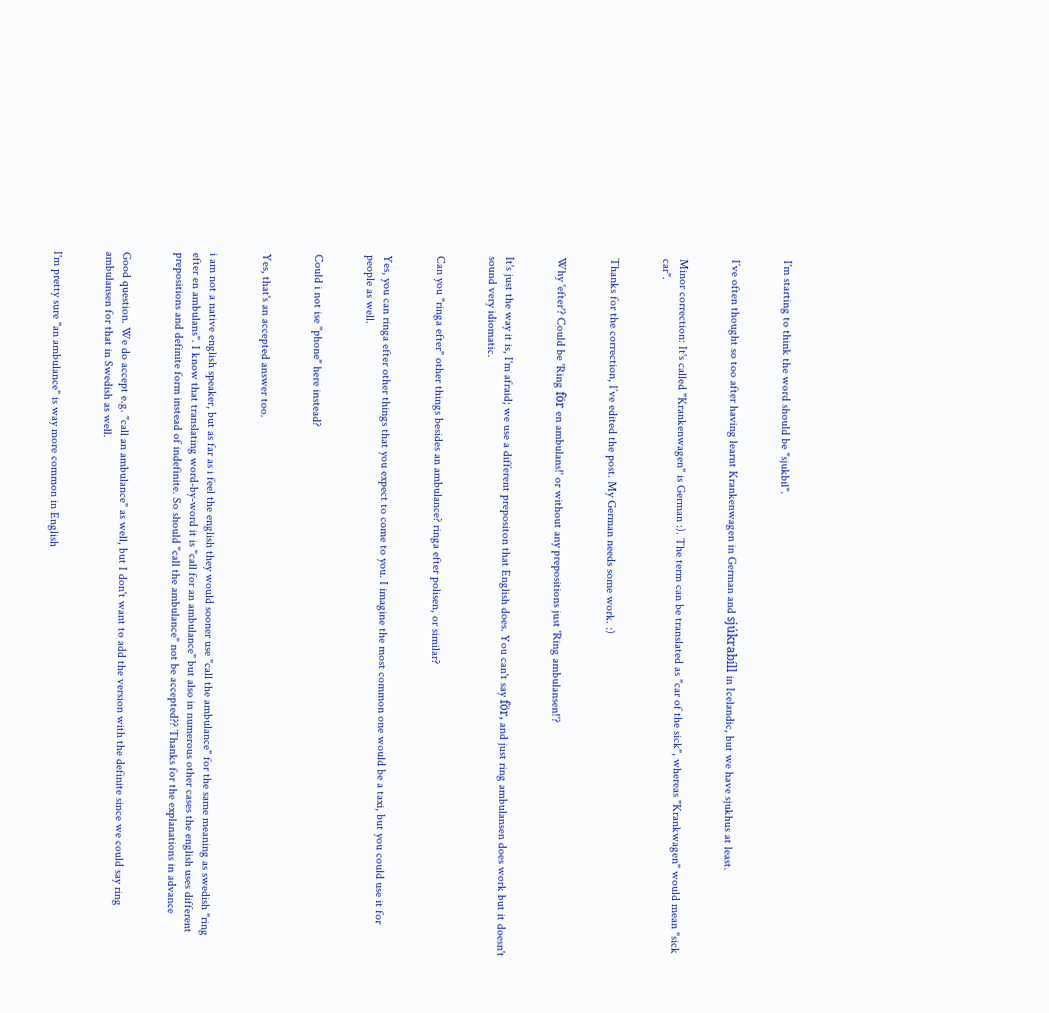I'm starting to think the word should be "sjukbil".


I’ve often thought so too after having learnt Krankenwagen in German and sjúkrabíll in Icelandic, but we have sjukhus at least.


Minor correction: It's called "Krankenwagen" is German :). The term can be translated as "car of the sick", whereas "Krankwagen" would mean "sick car".


Thanks for the correction, I’ve edited the post. My German needs some work. :)


Why 'efter'? Could be 'Ring för en ambulans!' or without any prepositions just 'Ring ambulansen!'?


It's just the way it is, I'm afraid; we use a different prepositon that English does. You can't say för, and just ring ambulansen does work but it doesn't sound very idiomatic.


Can you "ringa efter" other things besides an ambulance? ringa efter polisen, or similar?


Yes, you can ringa efter other things that you expect to come to you. I imagine the most common one would be a taxi, but you could use it for people as well.


Could i not ise "phone" here instead?


Yes, that's an accepted answer too.


i am not a native english speaker, but as far as i feel the english they would sooner use "call the ambulance" for the same meaning as swedish "ring efter en ambulans". I know that translating word-by-word it is "call for an ambulance" but also in numerous other cases the english uses different prepositions and definite form instead of indefinite. So should "call the ambulance" not be accepted?? Thanks for the explanations in advance


Good question. We do accept e.g. "call an ambulance" as well, but I don't want to add the version with the definite since we could say ring ambulansen for that in Swedish as well.


I'm pretty sure "an ambulance" is way more common in English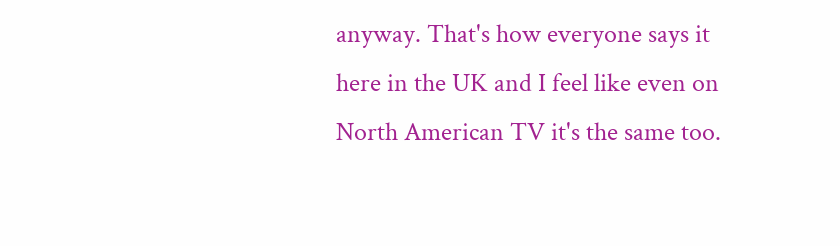anyway. That's how everyone says it here in the UK and I feel like even on North American TV it's the same too.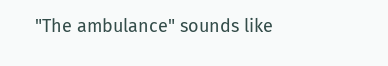"The ambulance" sounds like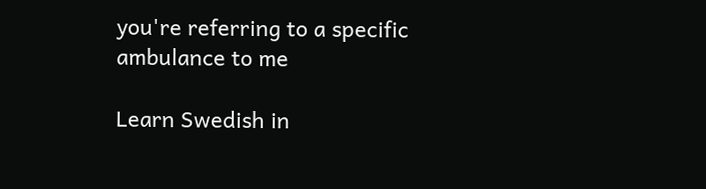you're referring to a specific ambulance to me

Learn Swedish in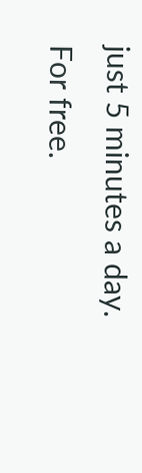just 5 minutes a day. For free.